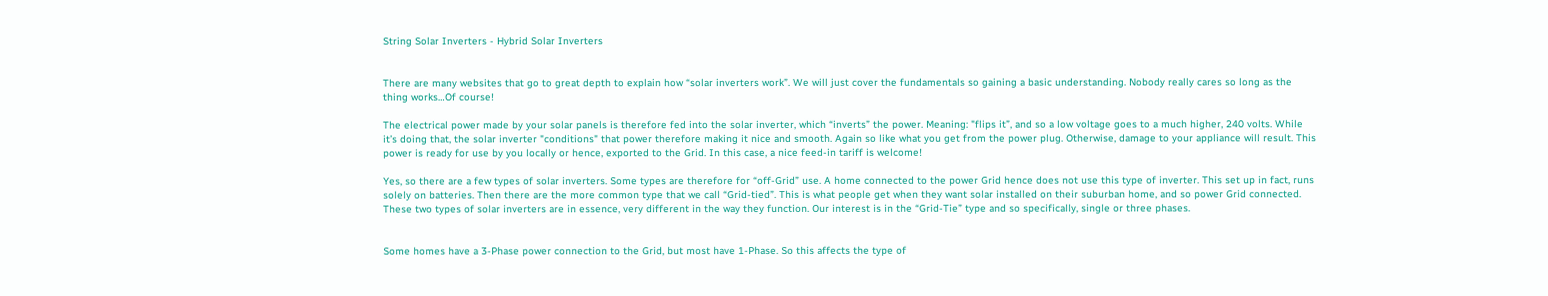String Solar Inverters - Hybrid Solar Inverters


There are many websites that go to great depth to explain how “solar inverters work”. We will just cover the fundamentals so gaining a basic understanding. Nobody really cares so long as the thing works…Of course!

The electrical power made by your solar panels is therefore fed into the solar inverter, which “inverts” the power. Meaning: "flips it”, and so a low voltage goes to a much higher, 240 volts. While it’s doing that, the solar inverter "conditions" that power therefore making it nice and smooth. Again so like what you get from the power plug. Otherwise, damage to your appliance will result. This power is ready for use by you locally or hence, exported to the Grid. In this case, a nice feed-in tariff is welcome!

Yes, so there are a few types of solar inverters. Some types are therefore for “off-Grid” use. A home connected to the power Grid hence does not use this type of inverter. This set up in fact, runs solely on batteries. Then there are the more common type that we call “Grid-tied”. This is what people get when they want solar installed on their suburban home, and so power Grid connected. These two types of solar inverters are in essence, very different in the way they function. Our interest is in the “Grid-Tie” type and so specifically, single or three phases.


Some homes have a 3-Phase power connection to the Grid, but most have 1-Phase. So this affects the type of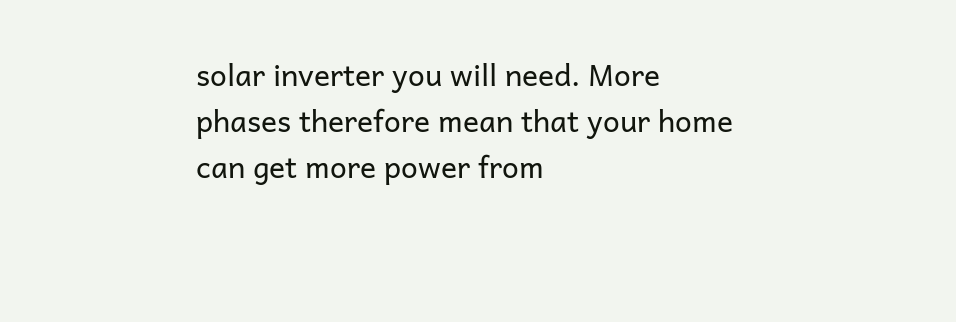solar inverter you will need. More phases therefore mean that your home can get more power from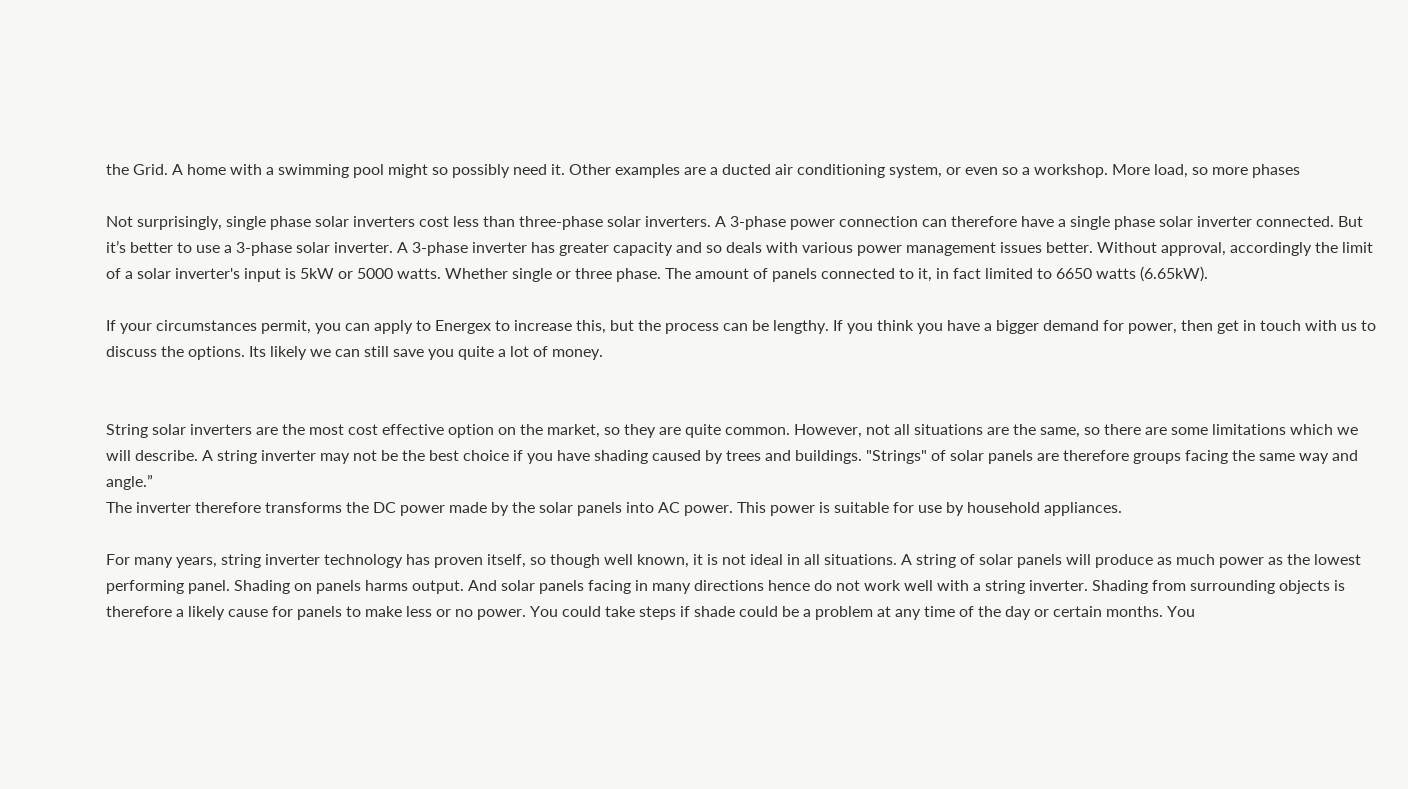the Grid. A home with a swimming pool might so possibly need it. Other examples are a ducted air conditioning system, or even so a workshop. More load, so more phases

Not surprisingly, single phase solar inverters cost less than three-phase solar inverters. A 3-phase power connection can therefore have a single phase solar inverter connected. But it’s better to use a 3-phase solar inverter. A 3-phase inverter has greater capacity and so deals with various power management issues better. Without approval, accordingly the limit of a solar inverter's input is 5kW or 5000 watts. Whether single or three phase. The amount of panels connected to it, in fact limited to 6650 watts (6.65kW).

If your circumstances permit, you can apply to Energex to increase this, but the process can be lengthy. If you think you have a bigger demand for power, then get in touch with us to discuss the options. Its likely we can still save you quite a lot of money.


String solar inverters are the most cost effective option on the market, so they are quite common. However, not all situations are the same, so there are some limitations which we will describe. A string inverter may not be the best choice if you have shading caused by trees and buildings. "Strings" of solar panels are therefore groups facing the same way and angle.”
The inverter therefore transforms the DC power made by the solar panels into AC power. This power is suitable for use by household appliances.

For many years, string inverter technology has proven itself, so though well known, it is not ideal in all situations. A string of solar panels will produce as much power as the lowest performing panel. Shading on panels harms output. And solar panels facing in many directions hence do not work well with a string inverter. Shading from surrounding objects is therefore a likely cause for panels to make less or no power. You could take steps if shade could be a problem at any time of the day or certain months. You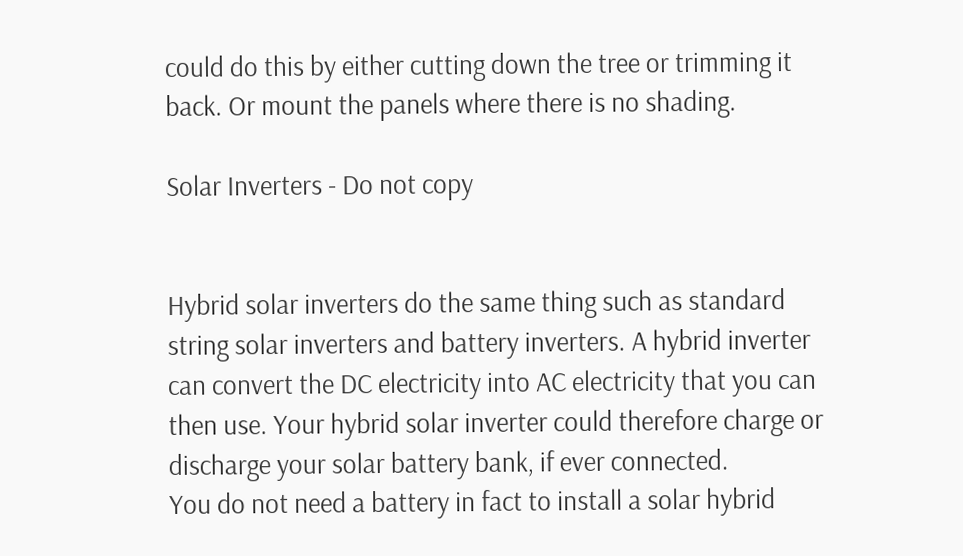could do this by either cutting down the tree or trimming it back. Or mount the panels where there is no shading.

Solar Inverters - Do not copy


Hybrid solar inverters do the same thing such as standard string solar inverters and battery inverters. A hybrid inverter can convert the DC electricity into AC electricity that you can then use. Your hybrid solar inverter could therefore charge or discharge your solar battery bank, if ever connected.
You do not need a battery in fact to install a solar hybrid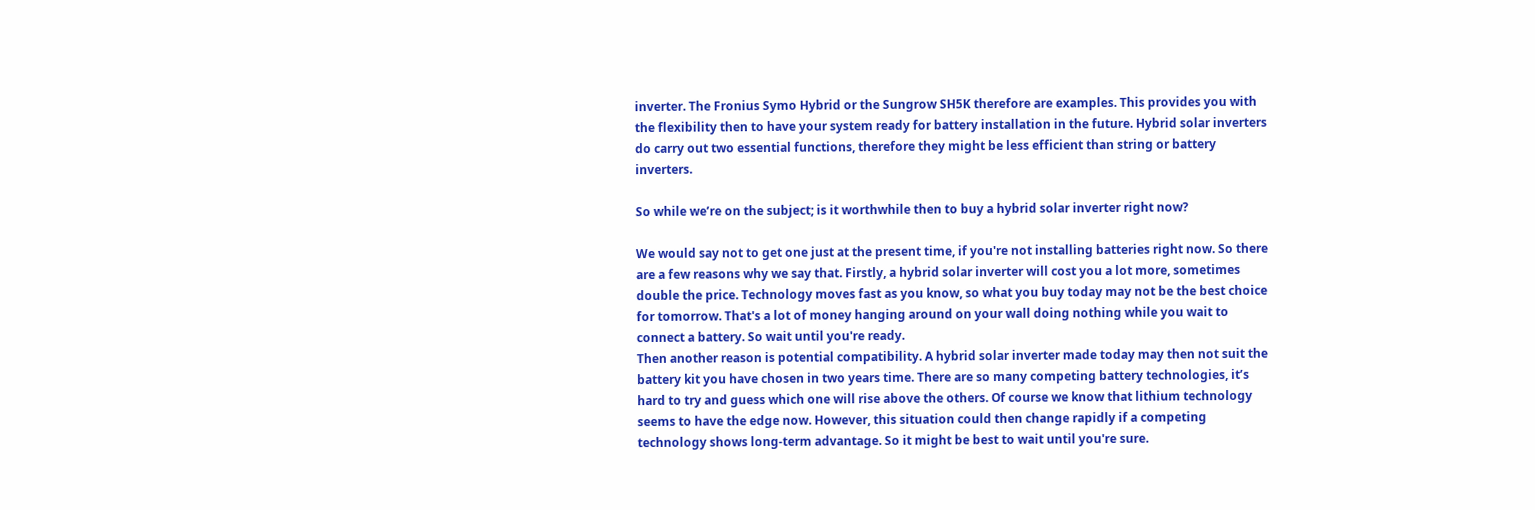inverter. The Fronius Symo Hybrid or the Sungrow SH5K therefore are examples. This provides you with the flexibility then to have your system ready for battery installation in the future. Hybrid solar inverters do carry out two essential functions, therefore they might be less efficient than string or battery inverters.

So while we’re on the subject; is it worthwhile then to buy a hybrid solar inverter right now?

We would say not to get one just at the present time, if you're not installing batteries right now. So there are a few reasons why we say that. Firstly, a hybrid solar inverter will cost you a lot more, sometimes double the price. Technology moves fast as you know, so what you buy today may not be the best choice for tomorrow. That's a lot of money hanging around on your wall doing nothing while you wait to connect a battery. So wait until you're ready.
Then another reason is potential compatibility. A hybrid solar inverter made today may then not suit the battery kit you have chosen in two years time. There are so many competing battery technologies, it’s hard to try and guess which one will rise above the others. Of course we know that lithium technology seems to have the edge now. However, this situation could then change rapidly if a competing technology shows long-term advantage. So it might be best to wait until you're sure.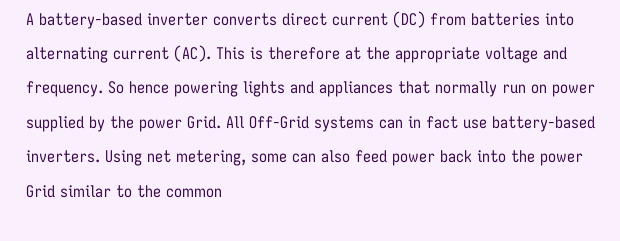A battery-based inverter converts direct current (DC) from batteries into alternating current (AC). This is therefore at the appropriate voltage and frequency. So hence powering lights and appliances that normally run on power supplied by the power Grid. All Off-Grid systems can in fact use battery-based inverters. Using net metering, some can also feed power back into the power Grid similar to the common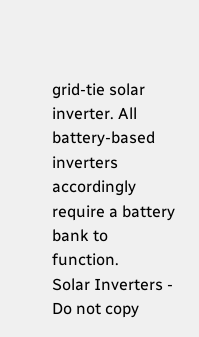grid-tie solar inverter. All battery-based inverters accordingly require a battery bank to function.
Solar Inverters - Do not copy